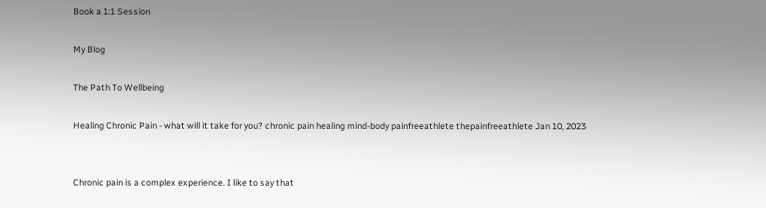Book a 1:1 Session

My Blog

The Path To Wellbeing

Healing Chronic Pain - what will it take for you? chronic pain healing mind-body painfreeathlete thepainfreeathlete Jan 10, 2023


Chronic pain is a complex experience. I like to say that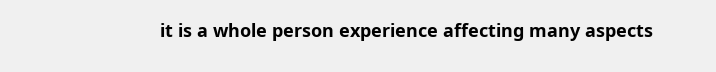it is a whole person experience affecting many aspects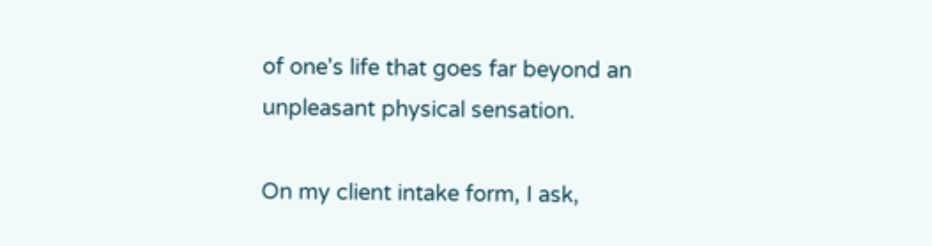of one's life that goes far beyond an unpleasant physical sensation.

On my client intake form, I ask,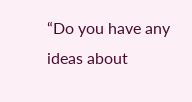“Do you have any ideas about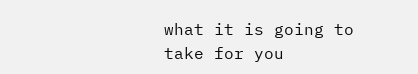what it is going to take for you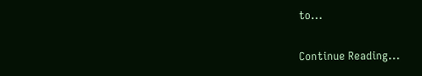to...

Continue Reading...